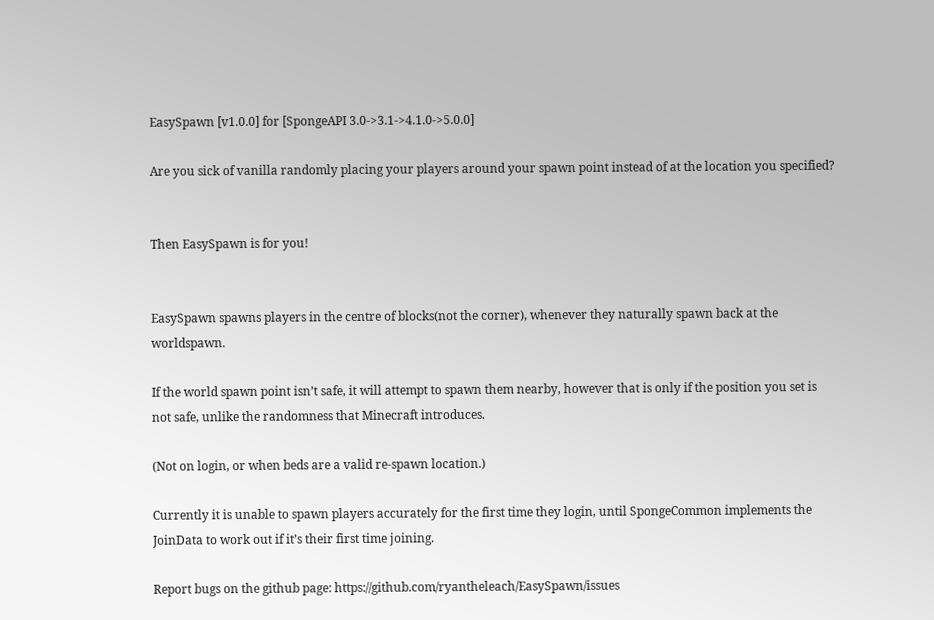EasySpawn [v1.0.0] for [SpongeAPI 3.0->3.1->4.1.0->5.0.0]

Are you sick of vanilla randomly placing your players around your spawn point instead of at the location you specified?


Then EasySpawn is for you!


EasySpawn spawns players in the centre of blocks(not the corner), whenever they naturally spawn back at the worldspawn.

If the world spawn point isn’t safe, it will attempt to spawn them nearby, however that is only if the position you set is not safe, unlike the randomness that Minecraft introduces.

(Not on login, or when beds are a valid re-spawn location.)

Currently it is unable to spawn players accurately for the first time they login, until SpongeCommon implements the JoinData to work out if it’s their first time joining.

Report bugs on the github page: https://github.com/ryantheleach/EasySpawn/issues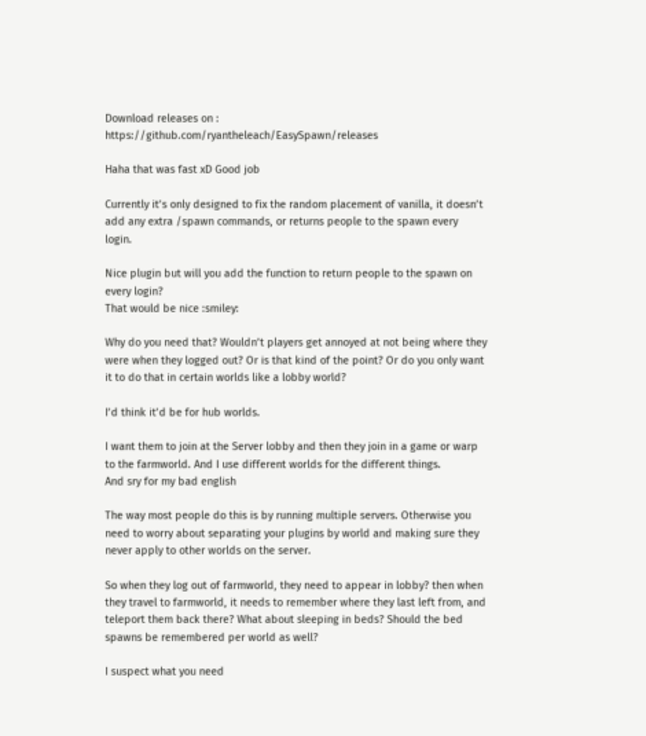Download releases on : https://github.com/ryantheleach/EasySpawn/releases

Haha that was fast xD Good job

Currently it’s only designed to fix the random placement of vanilla, it doesn’t add any extra /spawn commands, or returns people to the spawn every login.

Nice plugin but will you add the function to return people to the spawn on every login?
That would be nice :smiley:

Why do you need that? Wouldn’t players get annoyed at not being where they were when they logged out? Or is that kind of the point? Or do you only want it to do that in certain worlds like a lobby world?

I’d think it’d be for hub worlds.

I want them to join at the Server lobby and then they join in a game or warp to the farmworld. And I use different worlds for the different things.
And sry for my bad english

The way most people do this is by running multiple servers. Otherwise you need to worry about separating your plugins by world and making sure they never apply to other worlds on the server.

So when they log out of farmworld, they need to appear in lobby? then when they travel to farmworld, it needs to remember where they last left from, and teleport them back there? What about sleeping in beds? Should the bed spawns be remembered per world as well?

I suspect what you need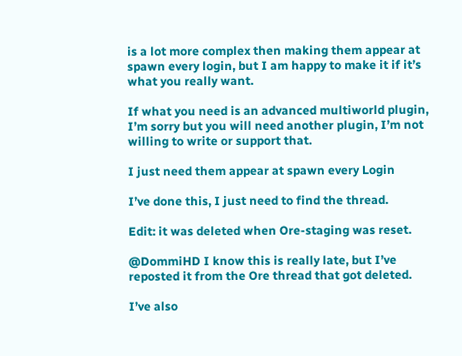is a lot more complex then making them appear at spawn every login, but I am happy to make it if it’s what you really want.

If what you need is an advanced multiworld plugin, I’m sorry but you will need another plugin, I’m not willing to write or support that.

I just need them appear at spawn every Login

I’ve done this, I just need to find the thread.

Edit: it was deleted when Ore-staging was reset.

@DommiHD I know this is really late, but I’ve reposted it from the Ore thread that got deleted.

I’ve also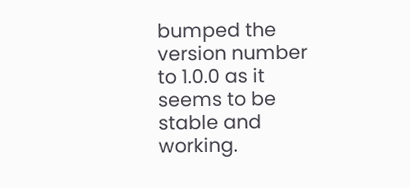bumped the version number to 1.0.0 as it seems to be stable and working.